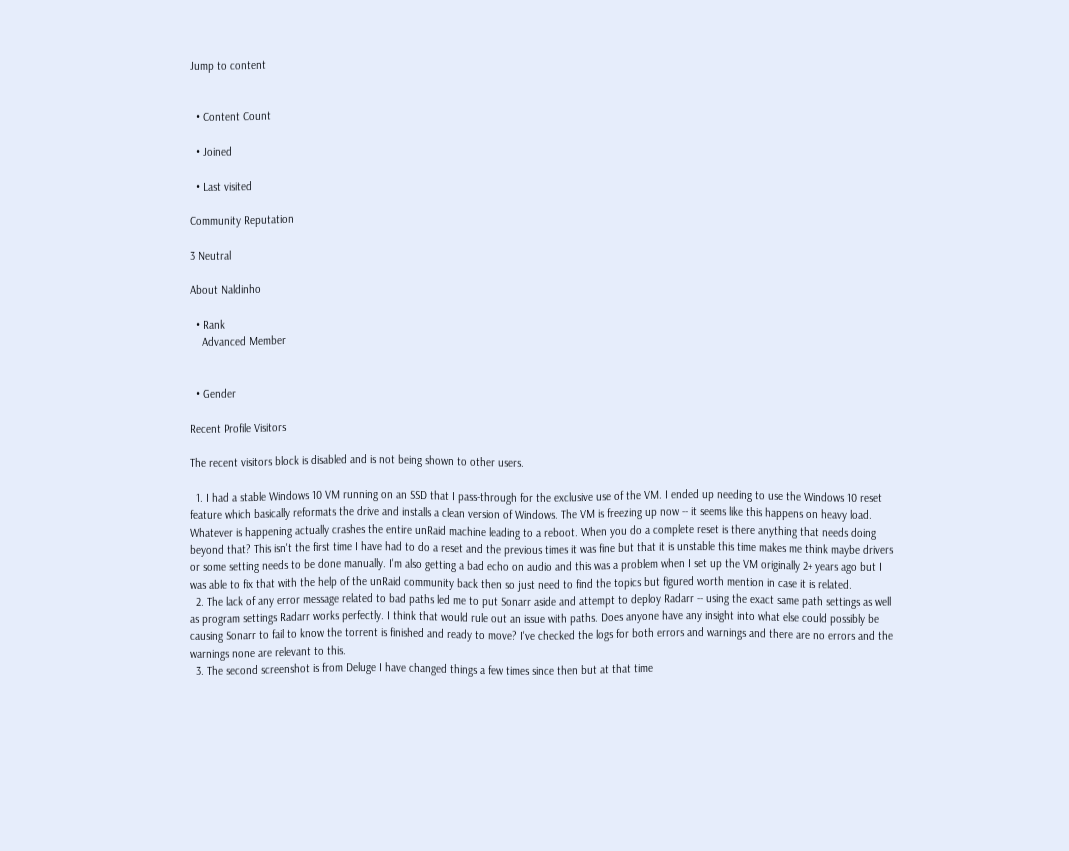Jump to content


  • Content Count

  • Joined

  • Last visited

Community Reputation

3 Neutral

About Naldinho

  • Rank
    Advanced Member


  • Gender

Recent Profile Visitors

The recent visitors block is disabled and is not being shown to other users.

  1. I had a stable Windows 10 VM running on an SSD that I pass-through for the exclusive use of the VM. I ended up needing to use the Windows 10 reset feature which basically reformats the drive and installs a clean version of Windows. The VM is freezing up now -- it seems like this happens on heavy load. Whatever is happening actually crashes the entire unRaid machine leading to a reboot. When you do a complete reset is there anything that needs doing beyond that? This isn't the first time I have had to do a reset and the previous times it was fine but that it is unstable this time makes me think maybe drivers or some setting needs to be done manually. I'm also getting a bad echo on audio and this was a problem when I set up the VM originally 2+ years ago but I was able to fix that with the help of the unRaid community back then so just need to find the topics but figured worth mention in case it is related.
  2. The lack of any error message related to bad paths led me to put Sonarr aside and attempt to deploy Radarr -- using the exact same path settings as well as program settings Radarr works perfectly. I think that would rule out an issue with paths. Does anyone have any insight into what else could possibly be causing Sonarr to fail to know the torrent is finished and ready to move? I've checked the logs for both errors and warnings and there are no errors and the warnings none are relevant to this.
  3. The second screenshot is from Deluge I have changed things a few times since then but at that time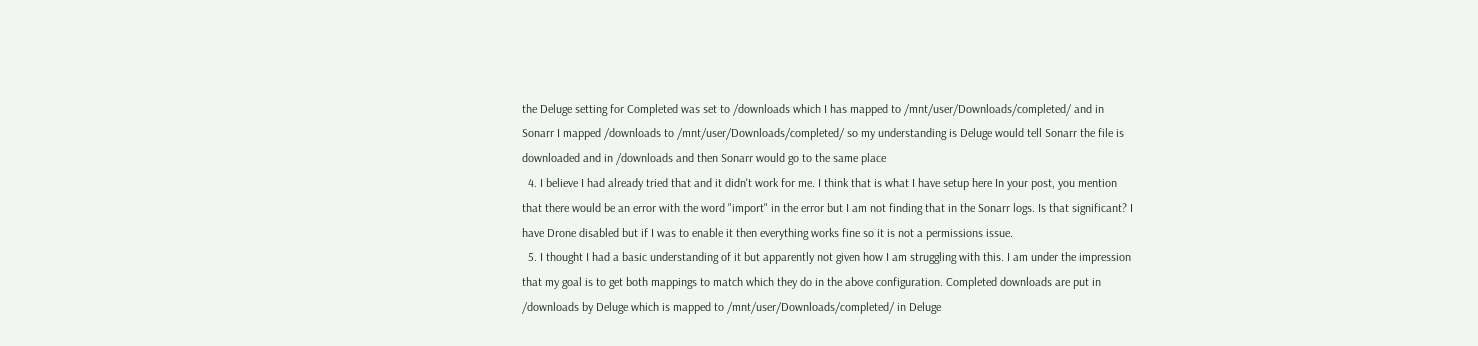the Deluge setting for Completed was set to /downloads which I has mapped to /mnt/user/Downloads/completed/ and in Sonarr I mapped /downloads to /mnt/user/Downloads/completed/ so my understanding is Deluge would tell Sonarr the file is downloaded and in /downloads and then Sonarr would go to the same place
  4. I believe I had already tried that and it didn't work for me. I think that is what I have setup here In your post, you mention that there would be an error with the word "import" in the error but I am not finding that in the Sonarr logs. Is that significant? I have Drone disabled but if I was to enable it then everything works fine so it is not a permissions issue.
  5. I thought I had a basic understanding of it but apparently not given how I am struggling with this. I am under the impression that my goal is to get both mappings to match which they do in the above configuration. Completed downloads are put in /downloads by Deluge which is mapped to /mnt/user/Downloads/completed/ in Deluge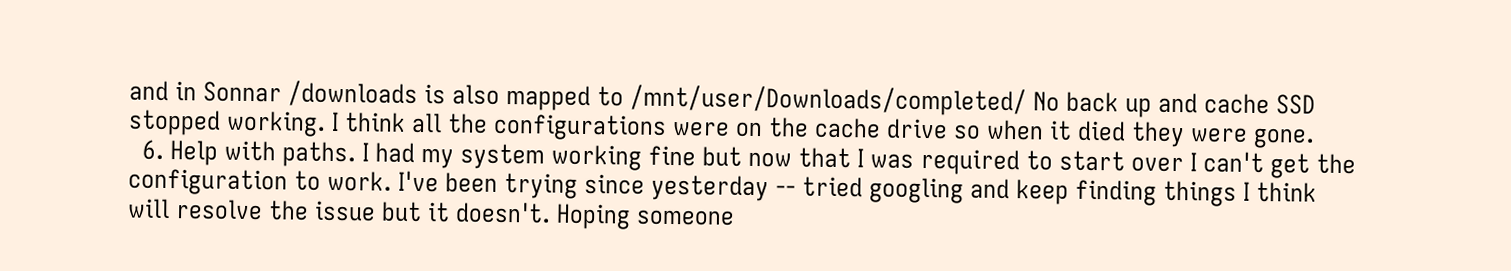and in Sonnar /downloads is also mapped to /mnt/user/Downloads/completed/ No back up and cache SSD stopped working. I think all the configurations were on the cache drive so when it died they were gone.
  6. Help with paths. I had my system working fine but now that I was required to start over I can't get the configuration to work. I've been trying since yesterday -- tried googling and keep finding things I think will resolve the issue but it doesn't. Hoping someone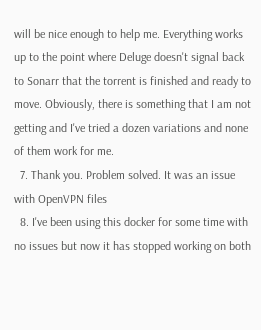will be nice enough to help me. Everything works up to the point where Deluge doesn't signal back to Sonarr that the torrent is finished and ready to move. Obviously, there is something that I am not getting and I've tried a dozen variations and none of them work for me.
  7. Thank you. Problem solved. It was an issue with OpenVPN files
  8. I've been using this docker for some time with no issues but now it has stopped working on both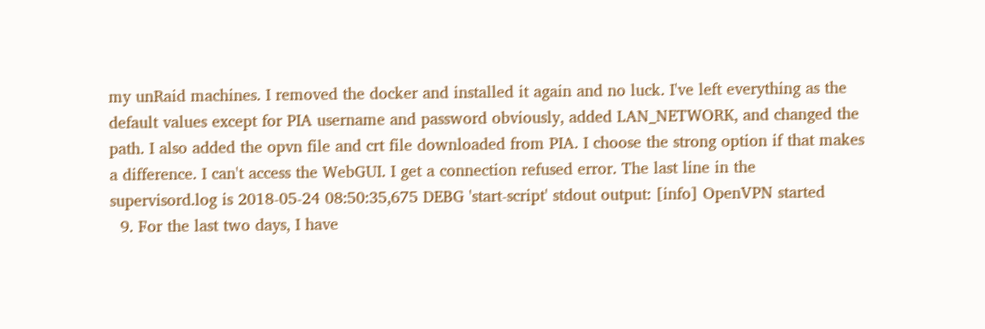my unRaid machines. I removed the docker and installed it again and no luck. I've left everything as the default values except for PIA username and password obviously, added LAN_NETWORK, and changed the path. I also added the opvn file and crt file downloaded from PIA. I choose the strong option if that makes a difference. I can't access the WebGUI. I get a connection refused error. The last line in the supervisord.log is 2018-05-24 08:50:35,675 DEBG 'start-script' stdout output: [info] OpenVPN started
  9. For the last two days, I have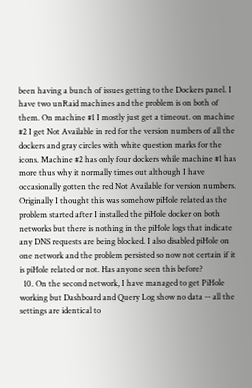been having a bunch of issues getting to the Dockers panel. I have two unRaid machines and the problem is on both of them. On machine #1 I mostly just get a timeout. on machine #2 I get Not Available in red for the version numbers of all the dockers and gray circles with white question marks for the icons. Machine #2 has only four dockers while machine #1 has more thus why it normally times out although I have occasionally gotten the red Not Available for version numbers. Originally I thought this was somehow piHole related as the problem started after I installed the piHole docker on both networks but there is nothing in the piHole logs that indicate any DNS requests are being blocked. I also disabled piHole on one network and the problem persisted so now not certain if it is piHole related or not. Has anyone seen this before?
  10. On the second network, I have managed to get PiHole working but Dashboard and Query Log show no data -- all the settings are identical to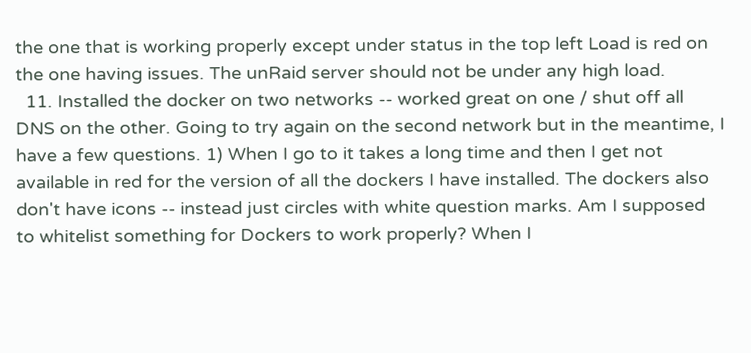the one that is working properly except under status in the top left Load is red on the one having issues. The unRaid server should not be under any high load.
  11. Installed the docker on two networks -- worked great on one / shut off all DNS on the other. Going to try again on the second network but in the meantime, I have a few questions. 1) When I go to it takes a long time and then I get not available in red for the version of all the dockers I have installed. The dockers also don't have icons -- instead just circles with white question marks. Am I supposed to whitelist something for Dockers to work properly? When I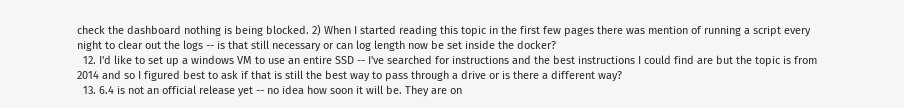check the dashboard nothing is being blocked. 2) When I started reading this topic in the first few pages there was mention of running a script every night to clear out the logs -- is that still necessary or can log length now be set inside the docker?
  12. I'd like to set up a windows VM to use an entire SSD -- I've searched for instructions and the best instructions I could find are but the topic is from 2014 and so I figured best to ask if that is still the best way to pass through a drive or is there a different way?
  13. 6.4 is not an official release yet -- no idea how soon it will be. They are on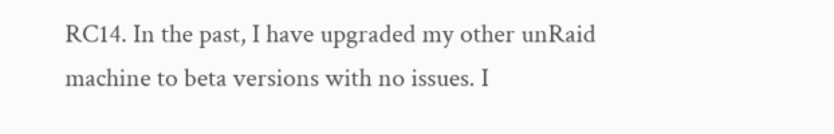RC14. In the past, I have upgraded my other unRaid machine to beta versions with no issues. I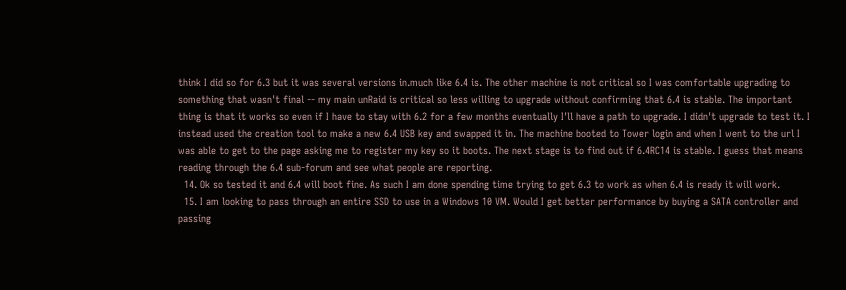think I did so for 6.3 but it was several versions in.much like 6.4 is. The other machine is not critical so I was comfortable upgrading to something that wasn't final -- my main unRaid is critical so less willing to upgrade without confirming that 6.4 is stable. The important thing is that it works so even if I have to stay with 6.2 for a few months eventually I'll have a path to upgrade. I didn't upgrade to test it. I instead used the creation tool to make a new 6.4 USB key and swapped it in. The machine booted to Tower login and when I went to the url I was able to get to the page asking me to register my key so it boots. The next stage is to find out if 6.4RC14 is stable. I guess that means reading through the 6.4 sub-forum and see what people are reporting.
  14. Ok so tested it and 6.4 will boot fine. As such I am done spending time trying to get 6.3 to work as when 6.4 is ready it will work.
  15. I am looking to pass through an entire SSD to use in a Windows 10 VM. Would I get better performance by buying a SATA controller and passing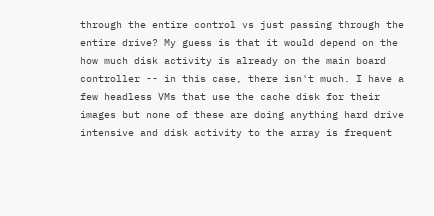through the entire control vs just passing through the entire drive? My guess is that it would depend on the how much disk activity is already on the main board controller -- in this case, there isn't much. I have a few headless VMs that use the cache disk for their images but none of these are doing anything hard drive intensive and disk activity to the array is frequent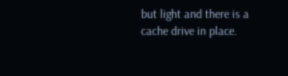but light and there is a cache drive in place.